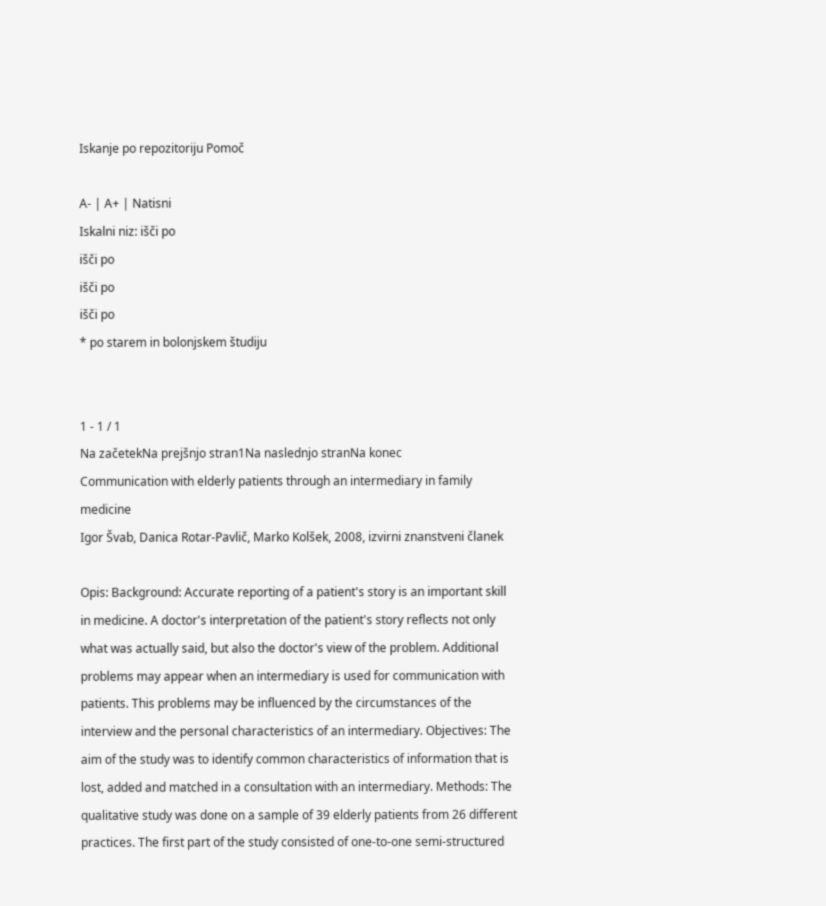Iskanje po repozitoriju Pomoč

A- | A+ | Natisni
Iskalni niz: išči po
išči po
išči po
išči po
* po starem in bolonjskem študiju


1 - 1 / 1
Na začetekNa prejšnjo stran1Na naslednjo stranNa konec
Communication with elderly patients through an intermediary in family medicine
Igor Švab, Danica Rotar-Pavlič, Marko Kolšek, 2008, izvirni znanstveni članek

Opis: Background: Accurate reporting of a patient's story is an important skill in medicine. A doctor's interpretation of the patient's story reflects not only what was actually said, but also the doctor's view of the problem. Additional problems may appear when an intermediary is used for communication with patients. This problems may be influenced by the circumstances of the interview and the personal characteristics of an intermediary. Objectives: The aim of the study was to identify common characteristics of information that is lost, added and matched in a consultation with an intermediary. Methods: The qualitative study was done on a sample of 39 elderly patients from 26 different practices. The first part of the study consisted of one-to-one semi-structured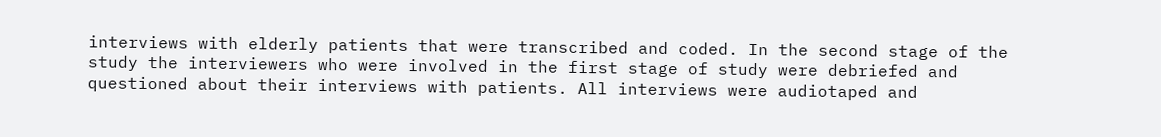interviews with elderly patients that were transcribed and coded. In the second stage of the study the interviewers who were involved in the first stage of study were debriefed and questioned about their interviews with patients. All interviews were audiotaped and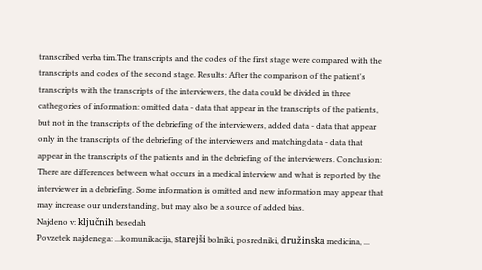transcribed verba tim.The transcripts and the codes of the first stage were compared with the transcripts and codes of the second stage. Results: After the comparison of the patient's transcripts with the transcripts of the interviewers, the data could be divided in three cathegories of information: omitted data - data that appear in the transcripts of the patients, but not in the transcripts of the debriefing of the interviewers, added data - data that appear only in the transcripts of the debriefing of the interviewers and matchingdata - data that appear in the transcripts of the patients and in the debriefing of the interviewers. Conclusion: There are differences between what occurs in a medical interview and what is reported by the interviewer in a debriefing. Some information is omitted and new information may appear that may increase our understanding, but may also be a source of added bias.
Najdeno v: ključnih besedah
Povzetek najdenega: ...komunikacija, starejši bolniki, posredniki, družinska medicina, ...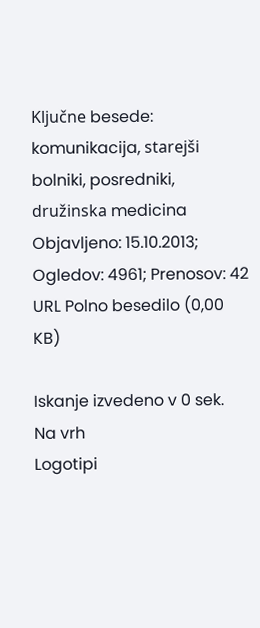Ključne besede: komunikacija, starejši bolniki, posredniki, družinska medicina
Objavljeno: 15.10.2013; Ogledov: 4961; Prenosov: 42
URL Polno besedilo (0,00 KB)

Iskanje izvedeno v 0 sek.
Na vrh
Logotipi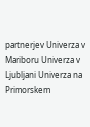partnerjev Univerza v Mariboru Univerza v Ljubljani Univerza na Primorskem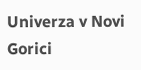Univerza v Novi Gorici